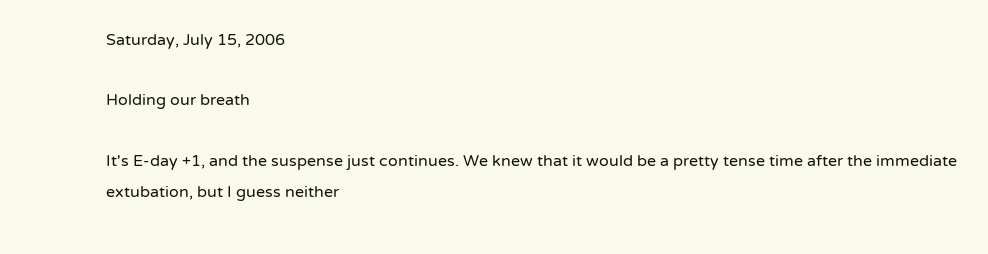Saturday, July 15, 2006

Holding our breath

It's E-day +1, and the suspense just continues. We knew that it would be a pretty tense time after the immediate extubation, but I guess neither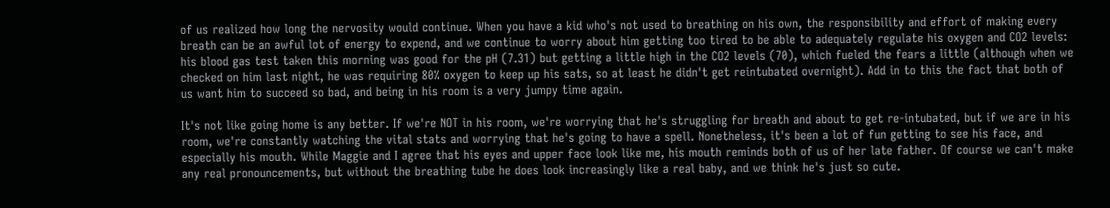of us realized how long the nervosity would continue. When you have a kid who's not used to breathing on his own, the responsibility and effort of making every breath can be an awful lot of energy to expend, and we continue to worry about him getting too tired to be able to adequately regulate his oxygen and CO2 levels: his blood gas test taken this morning was good for the pH (7.31) but getting a little high in the CO2 levels (70), which fueled the fears a little (although when we checked on him last night, he was requiring 80% oxygen to keep up his sats, so at least he didn't get reintubated overnight). Add in to this the fact that both of us want him to succeed so bad, and being in his room is a very jumpy time again.

It's not like going home is any better. If we're NOT in his room, we're worrying that he's struggling for breath and about to get re-intubated, but if we are in his room, we're constantly watching the vital stats and worrying that he's going to have a spell. Nonetheless, it's been a lot of fun getting to see his face, and especially his mouth. While Maggie and I agree that his eyes and upper face look like me, his mouth reminds both of us of her late father. Of course we can't make any real pronouncements, but without the breathing tube he does look increasingly like a real baby, and we think he's just so cute.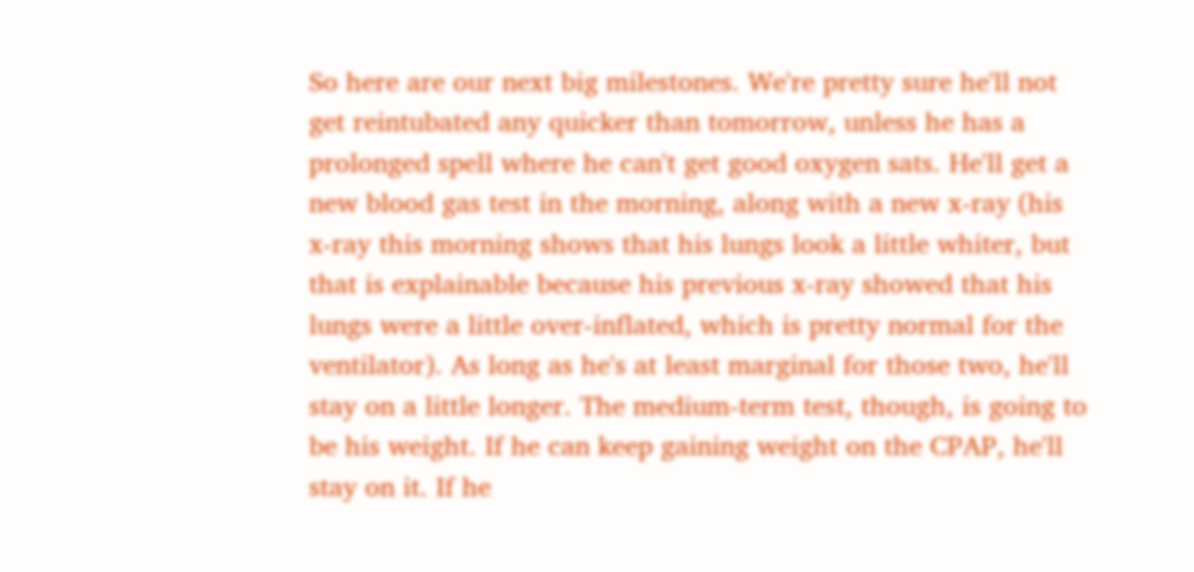So here are our next big milestones. We're pretty sure he'll not get reintubated any quicker than tomorrow, unless he has a prolonged spell where he can't get good oxygen sats. He'll get a new blood gas test in the morning, along with a new x-ray (his x-ray this morning shows that his lungs look a little whiter, but that is explainable because his previous x-ray showed that his lungs were a little over-inflated, which is pretty normal for the ventilator). As long as he's at least marginal for those two, he'll stay on a little longer. The medium-term test, though, is going to be his weight. If he can keep gaining weight on the CPAP, he'll stay on it. If he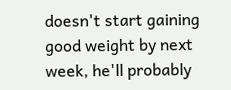doesn't start gaining good weight by next week, he'll probably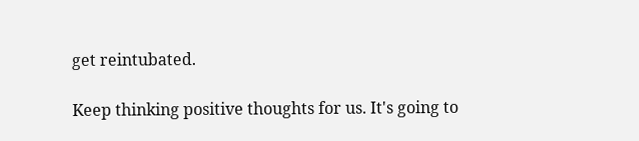get reintubated.

Keep thinking positive thoughts for us. It's going to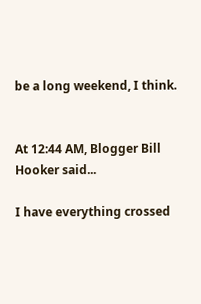be a long weekend, I think.


At 12:44 AM, Blogger Bill Hooker said...

I have everything crossed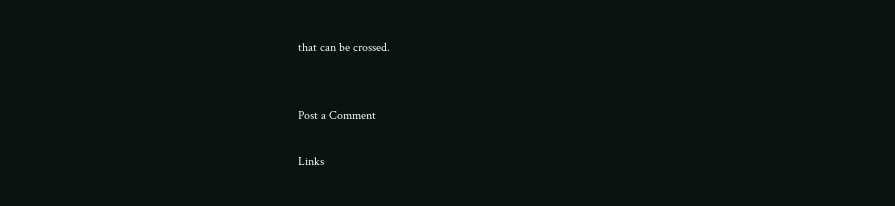that can be crossed.


Post a Comment

Links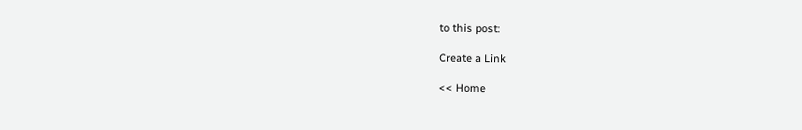to this post:

Create a Link

<< Home